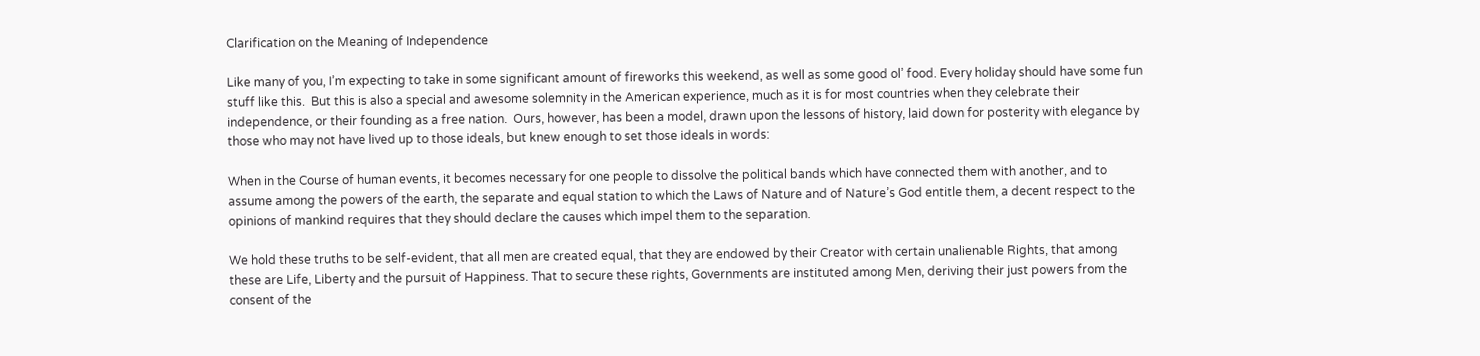Clarification on the Meaning of Independence

Like many of you, I’m expecting to take in some significant amount of fireworks this weekend, as well as some good ol’ food. Every holiday should have some fun stuff like this.  But this is also a special and awesome solemnity in the American experience, much as it is for most countries when they celebrate their independence, or their founding as a free nation.  Ours, however, has been a model, drawn upon the lessons of history, laid down for posterity with elegance by those who may not have lived up to those ideals, but knew enough to set those ideals in words:

When in the Course of human events, it becomes necessary for one people to dissolve the political bands which have connected them with another, and to assume among the powers of the earth, the separate and equal station to which the Laws of Nature and of Nature’s God entitle them, a decent respect to the opinions of mankind requires that they should declare the causes which impel them to the separation.

We hold these truths to be self-evident, that all men are created equal, that they are endowed by their Creator with certain unalienable Rights, that among these are Life, Liberty and the pursuit of Happiness. That to secure these rights, Governments are instituted among Men, deriving their just powers from the consent of the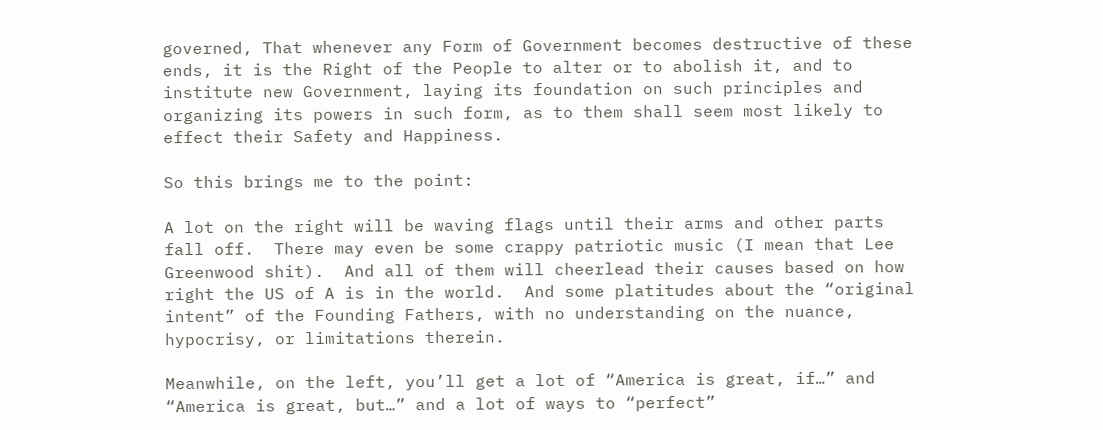governed, That whenever any Form of Government becomes destructive of these ends, it is the Right of the People to alter or to abolish it, and to institute new Government, laying its foundation on such principles and organizing its powers in such form, as to them shall seem most likely to effect their Safety and Happiness.

So this brings me to the point:

A lot on the right will be waving flags until their arms and other parts fall off.  There may even be some crappy patriotic music (I mean that Lee Greenwood shit).  And all of them will cheerlead their causes based on how right the US of A is in the world.  And some platitudes about the “original intent” of the Founding Fathers, with no understanding on the nuance, hypocrisy, or limitations therein.

Meanwhile, on the left, you’ll get a lot of “America is great, if…” and “America is great, but…” and a lot of ways to “perfect”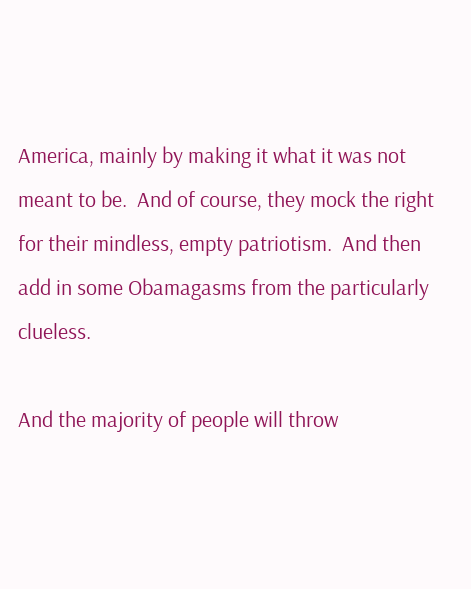America, mainly by making it what it was not meant to be.  And of course, they mock the right for their mindless, empty patriotism.  And then add in some Obamagasms from the particularly clueless.

And the majority of people will throw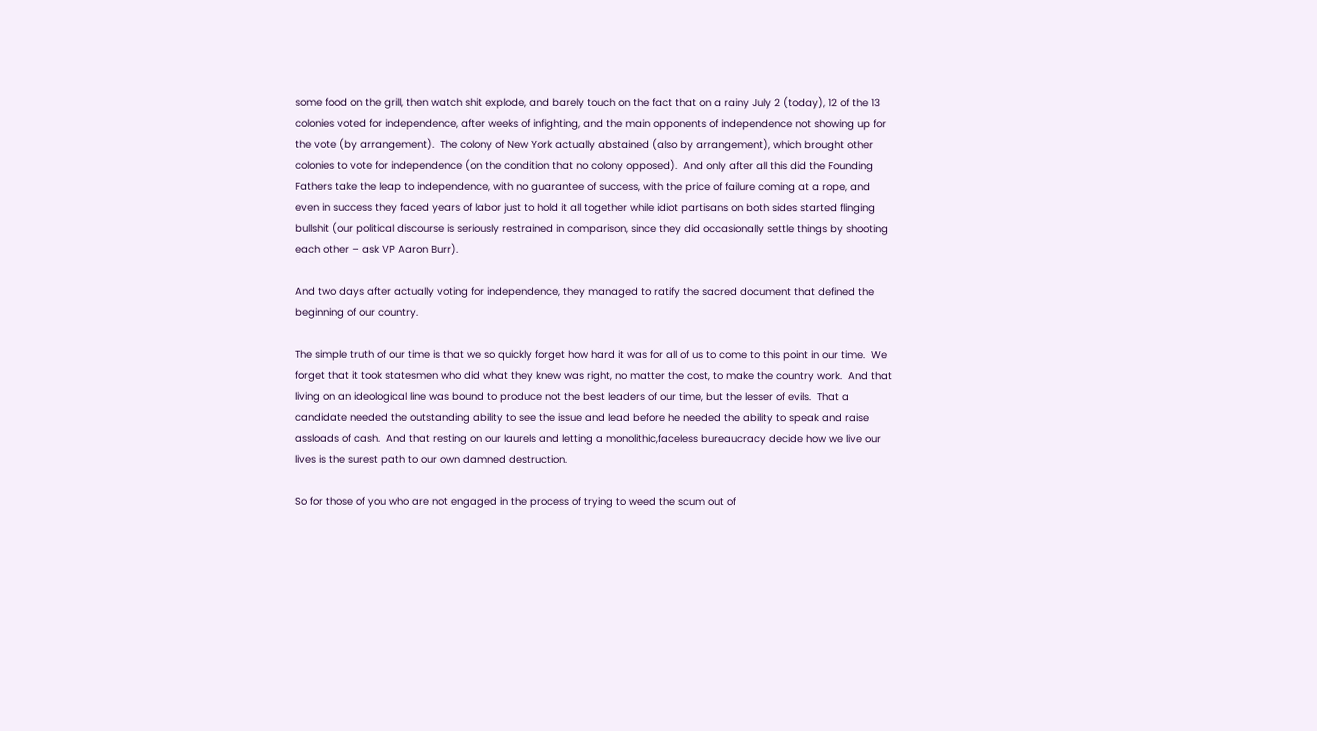some food on the grill, then watch shit explode, and barely touch on the fact that on a rainy July 2 (today), 12 of the 13 colonies voted for independence, after weeks of infighting, and the main opponents of independence not showing up for the vote (by arrangement).  The colony of New York actually abstained (also by arrangement), which brought other colonies to vote for independence (on the condition that no colony opposed).  And only after all this did the Founding Fathers take the leap to independence, with no guarantee of success, with the price of failure coming at a rope, and even in success they faced years of labor just to hold it all together while idiot partisans on both sides started flinging bullshit (our political discourse is seriously restrained in comparison, since they did occasionally settle things by shooting each other – ask VP Aaron Burr).

And two days after actually voting for independence, they managed to ratify the sacred document that defined the beginning of our country.

The simple truth of our time is that we so quickly forget how hard it was for all of us to come to this point in our time.  We forget that it took statesmen who did what they knew was right, no matter the cost, to make the country work.  And that living on an ideological line was bound to produce not the best leaders of our time, but the lesser of evils.  That a candidate needed the outstanding ability to see the issue and lead before he needed the ability to speak and raise assloads of cash.  And that resting on our laurels and letting a monolithic,faceless bureaucracy decide how we live our lives is the surest path to our own damned destruction.

So for those of you who are not engaged in the process of trying to weed the scum out of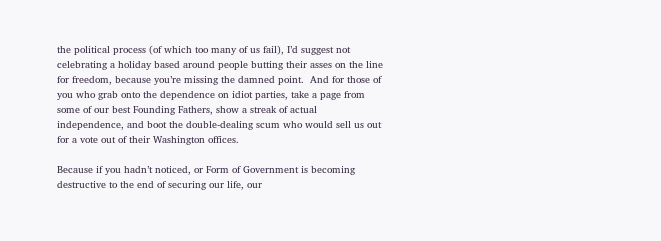the political process (of which too many of us fail), I’d suggest not celebrating a holiday based around people butting their asses on the line for freedom, because you’re missing the damned point.  And for those of you who grab onto the dependence on idiot parties, take a page from some of our best Founding Fathers, show a streak of actual independence, and boot the double-dealing scum who would sell us out for a vote out of their Washington offices.

Because if you hadn’t noticed, or Form of Government is becoming destructive to the end of securing our life, our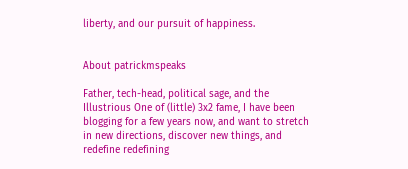liberty, and our pursuit of happiness.


About patrickmspeaks

Father, tech-head, political sage, and the Illustrious One of (little) 3x2 fame, I have been blogging for a few years now, and want to stretch in new directions, discover new things, and redefine redefining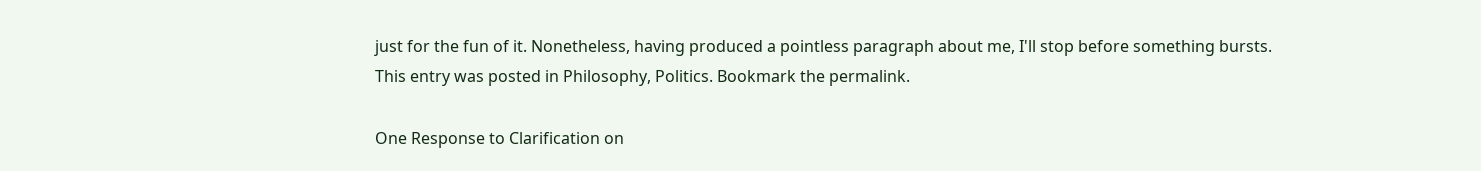just for the fun of it. Nonetheless, having produced a pointless paragraph about me, I'll stop before something bursts.
This entry was posted in Philosophy, Politics. Bookmark the permalink.

One Response to Clarification on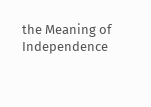the Meaning of Independence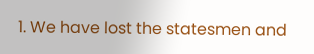1. We have lost the statesmen and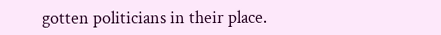gotten politicians in their place.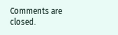Comments are closed.